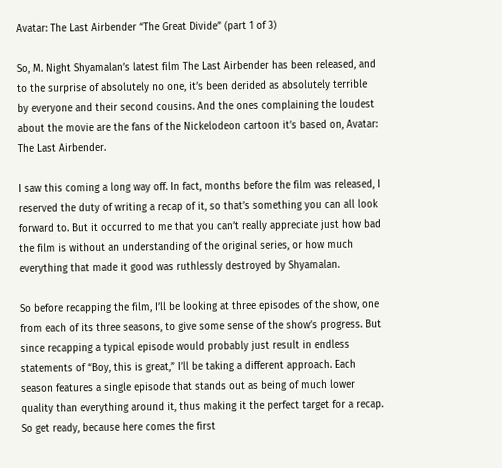Avatar: The Last Airbender “The Great Divide” (part 1 of 3)

So, M. Night Shyamalan’s latest film The Last Airbender has been released, and to the surprise of absolutely no one, it’s been derided as absolutely terrible by everyone and their second cousins. And the ones complaining the loudest about the movie are the fans of the Nickelodeon cartoon it’s based on, Avatar: The Last Airbender.

I saw this coming a long way off. In fact, months before the film was released, I reserved the duty of writing a recap of it, so that’s something you can all look forward to. But it occurred to me that you can’t really appreciate just how bad the film is without an understanding of the original series, or how much everything that made it good was ruthlessly destroyed by Shyamalan.

So before recapping the film, I’ll be looking at three episodes of the show, one from each of its three seasons, to give some sense of the show’s progress. But since recapping a typical episode would probably just result in endless statements of “Boy, this is great,” I’ll be taking a different approach. Each season features a single episode that stands out as being of much lower quality than everything around it, thus making it the perfect target for a recap. So get ready, because here comes the first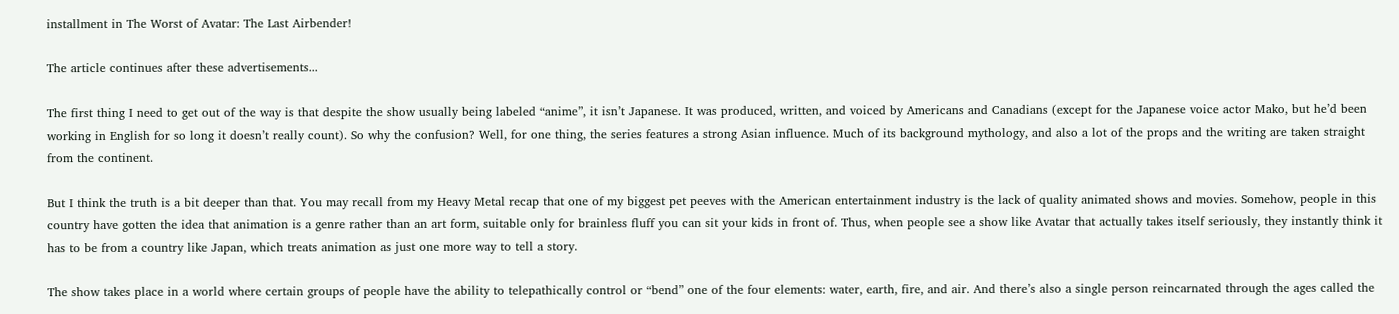installment in The Worst of Avatar: The Last Airbender!

The article continues after these advertisements...

The first thing I need to get out of the way is that despite the show usually being labeled “anime”, it isn’t Japanese. It was produced, written, and voiced by Americans and Canadians (except for the Japanese voice actor Mako, but he’d been working in English for so long it doesn’t really count). So why the confusion? Well, for one thing, the series features a strong Asian influence. Much of its background mythology, and also a lot of the props and the writing are taken straight from the continent.

But I think the truth is a bit deeper than that. You may recall from my Heavy Metal recap that one of my biggest pet peeves with the American entertainment industry is the lack of quality animated shows and movies. Somehow, people in this country have gotten the idea that animation is a genre rather than an art form, suitable only for brainless fluff you can sit your kids in front of. Thus, when people see a show like Avatar that actually takes itself seriously, they instantly think it has to be from a country like Japan, which treats animation as just one more way to tell a story.

The show takes place in a world where certain groups of people have the ability to telepathically control or “bend” one of the four elements: water, earth, fire, and air. And there’s also a single person reincarnated through the ages called the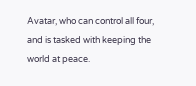Avatar, who can control all four, and is tasked with keeping the world at peace.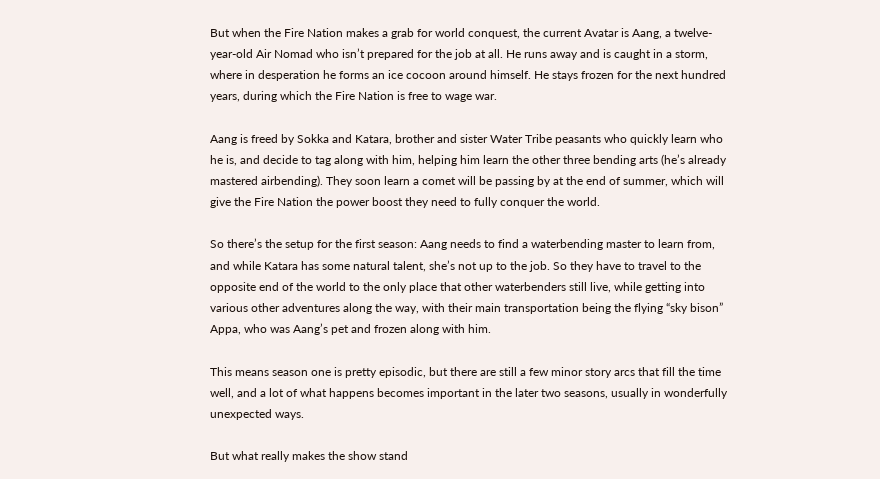But when the Fire Nation makes a grab for world conquest, the current Avatar is Aang, a twelve-year-old Air Nomad who isn’t prepared for the job at all. He runs away and is caught in a storm, where in desperation he forms an ice cocoon around himself. He stays frozen for the next hundred years, during which the Fire Nation is free to wage war.

Aang is freed by Sokka and Katara, brother and sister Water Tribe peasants who quickly learn who he is, and decide to tag along with him, helping him learn the other three bending arts (he’s already mastered airbending). They soon learn a comet will be passing by at the end of summer, which will give the Fire Nation the power boost they need to fully conquer the world.

So there’s the setup for the first season: Aang needs to find a waterbending master to learn from, and while Katara has some natural talent, she’s not up to the job. So they have to travel to the opposite end of the world to the only place that other waterbenders still live, while getting into various other adventures along the way, with their main transportation being the flying “sky bison” Appa, who was Aang’s pet and frozen along with him.

This means season one is pretty episodic, but there are still a few minor story arcs that fill the time well, and a lot of what happens becomes important in the later two seasons, usually in wonderfully unexpected ways.

But what really makes the show stand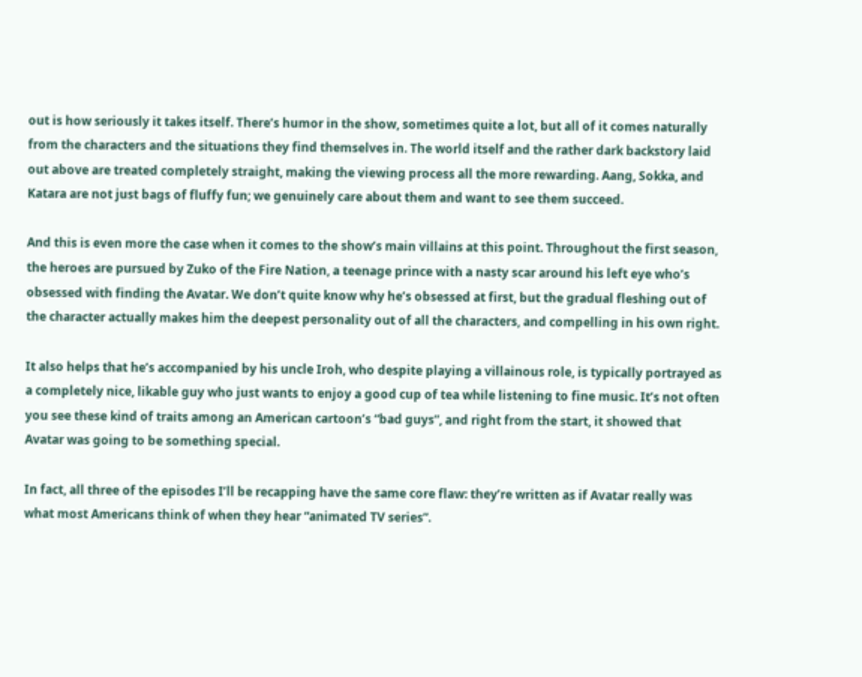out is how seriously it takes itself. There’s humor in the show, sometimes quite a lot, but all of it comes naturally from the characters and the situations they find themselves in. The world itself and the rather dark backstory laid out above are treated completely straight, making the viewing process all the more rewarding. Aang, Sokka, and Katara are not just bags of fluffy fun; we genuinely care about them and want to see them succeed.

And this is even more the case when it comes to the show’s main villains at this point. Throughout the first season, the heroes are pursued by Zuko of the Fire Nation, a teenage prince with a nasty scar around his left eye who’s obsessed with finding the Avatar. We don’t quite know why he’s obsessed at first, but the gradual fleshing out of the character actually makes him the deepest personality out of all the characters, and compelling in his own right.

It also helps that he’s accompanied by his uncle Iroh, who despite playing a villainous role, is typically portrayed as a completely nice, likable guy who just wants to enjoy a good cup of tea while listening to fine music. It’s not often you see these kind of traits among an American cartoon’s “bad guys”, and right from the start, it showed that Avatar was going to be something special.

In fact, all three of the episodes I’ll be recapping have the same core flaw: they’re written as if Avatar really was what most Americans think of when they hear “animated TV series”.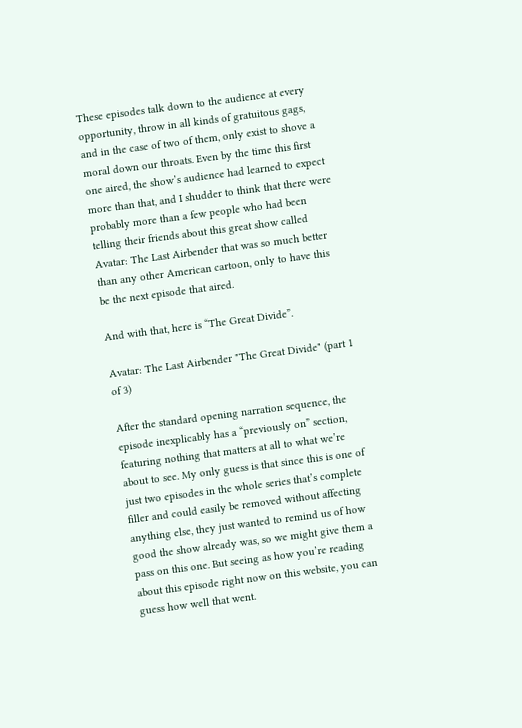These episodes talk down to the audience at every opportunity, throw in all kinds of gratuitous gags, and in the case of two of them, only exist to shove a moral down our throats. Even by the time this first one aired, the show’s audience had learned to expect more than that, and I shudder to think that there were probably more than a few people who had been telling their friends about this great show called Avatar: The Last Airbender that was so much better than any other American cartoon, only to have this be the next episode that aired.

And with that, here is “The Great Divide”.

Avatar: The Last Airbender "The Great Divide" (part 1 of 3)

After the standard opening narration sequence, the episode inexplicably has a “previously on” section, featuring nothing that matters at all to what we’re about to see. My only guess is that since this is one of just two episodes in the whole series that’s complete filler and could easily be removed without affecting anything else, they just wanted to remind us of how good the show already was, so we might give them a pass on this one. But seeing as how you’re reading about this episode right now on this website, you can guess how well that went.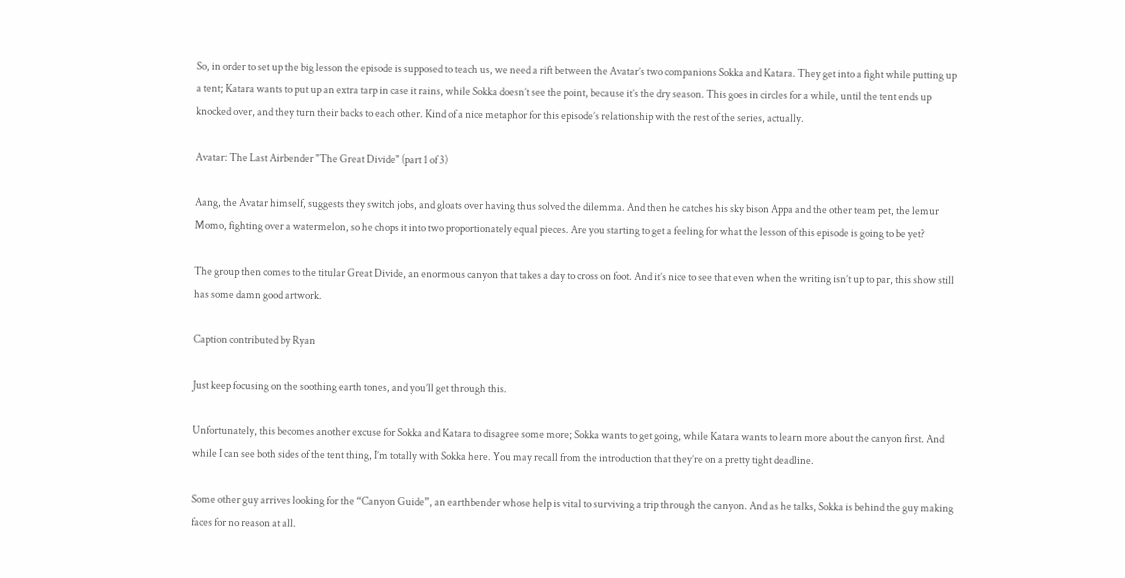So, in order to set up the big lesson the episode is supposed to teach us, we need a rift between the Avatar’s two companions Sokka and Katara. They get into a fight while putting up a tent; Katara wants to put up an extra tarp in case it rains, while Sokka doesn’t see the point, because it’s the dry season. This goes in circles for a while, until the tent ends up knocked over, and they turn their backs to each other. Kind of a nice metaphor for this episode’s relationship with the rest of the series, actually.

Avatar: The Last Airbender "The Great Divide" (part 1 of 3)

Aang, the Avatar himself, suggests they switch jobs, and gloats over having thus solved the dilemma. And then he catches his sky bison Appa and the other team pet, the lemur Momo, fighting over a watermelon, so he chops it into two proportionately equal pieces. Are you starting to get a feeling for what the lesson of this episode is going to be yet?

The group then comes to the titular Great Divide, an enormous canyon that takes a day to cross on foot. And it’s nice to see that even when the writing isn’t up to par, this show still has some damn good artwork.

Caption contributed by Ryan

Just keep focusing on the soothing earth tones, and you’ll get through this.

Unfortunately, this becomes another excuse for Sokka and Katara to disagree some more; Sokka wants to get going, while Katara wants to learn more about the canyon first. And while I can see both sides of the tent thing, I’m totally with Sokka here. You may recall from the introduction that they’re on a pretty tight deadline.

Some other guy arrives looking for the “Canyon Guide”, an earthbender whose help is vital to surviving a trip through the canyon. And as he talks, Sokka is behind the guy making faces for no reason at all.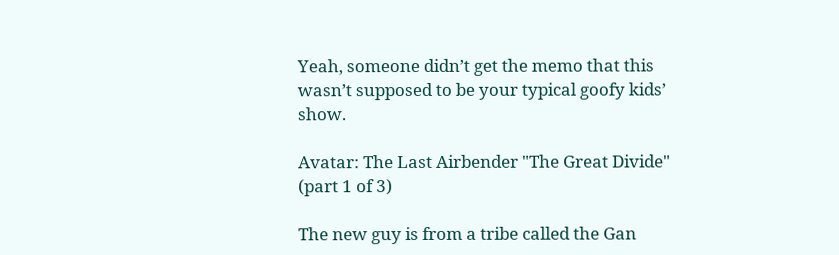Yeah, someone didn’t get the memo that this wasn’t supposed to be your typical goofy kids’ show.

Avatar: The Last Airbender "The Great Divide" (part 1 of 3)

The new guy is from a tribe called the Gan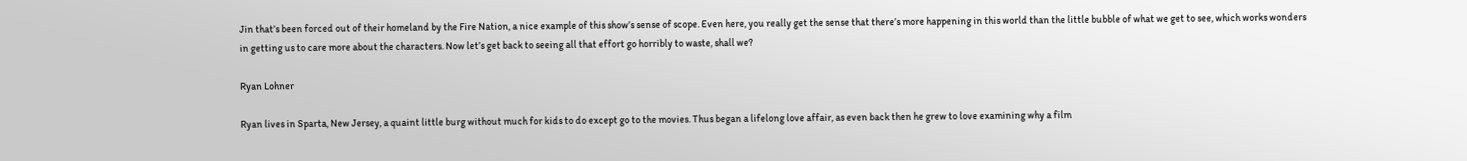Jin that’s been forced out of their homeland by the Fire Nation, a nice example of this show’s sense of scope. Even here, you really get the sense that there’s more happening in this world than the little bubble of what we get to see, which works wonders in getting us to care more about the characters. Now let’s get back to seeing all that effort go horribly to waste, shall we?

Ryan Lohner

Ryan lives in Sparta, New Jersey, a quaint little burg without much for kids to do except go to the movies. Thus began a lifelong love affair, as even back then he grew to love examining why a film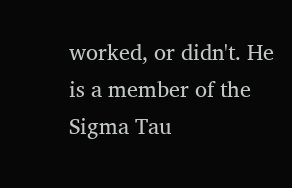worked, or didn't. He is a member of the Sigma Tau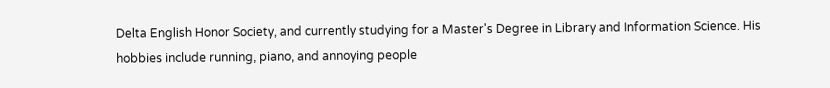Delta English Honor Society, and currently studying for a Master's Degree in Library and Information Science. His hobbies include running, piano, and annoying people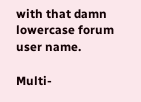with that damn lowercase forum user name.

Multi-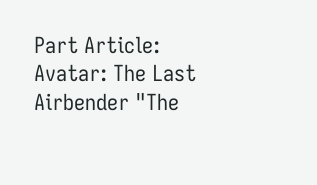Part Article: Avatar: The Last Airbender "The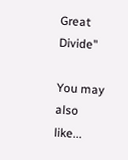Great Divide"

You may also like...